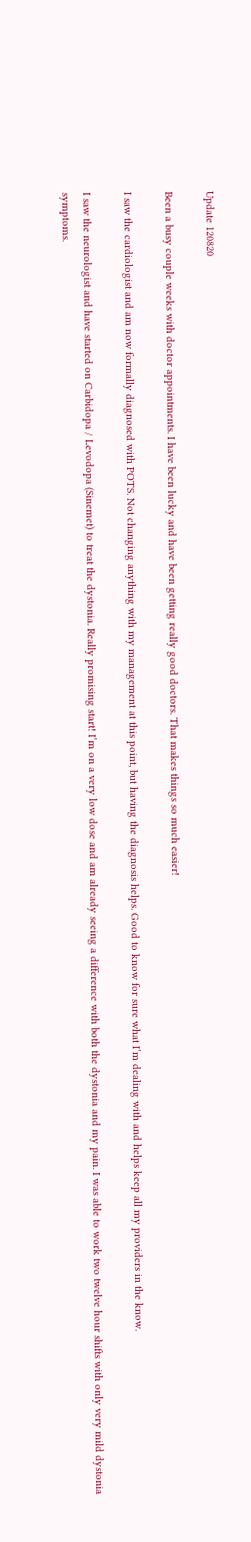Update 120820

Been a busy couple weeks with doctor appointments. I have been lucky and have been getting really good doctors. That makes things so much easier!

I saw the cardiologist and am now formally diagnosed with POTS. Not changing anything with my management at this point, but having the diagnosis helps. Good to know for sure what I’m dealing with and helps keep all my providers in the know.

I saw the neurologist and have started on Carbidopa / Levodopa (Sinemet) to treat the dystonia. Really promising start! I’m on a very low dose and am already seeing a difference with both the dystonia and my pain. I was able to work two twelve hour shifts with only very mild dystonia symptoms.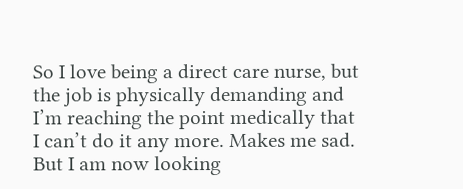So I love being a direct care nurse, but the job is physically demanding and I’m reaching the point medically that I can’t do it any more. Makes me sad. But I am now looking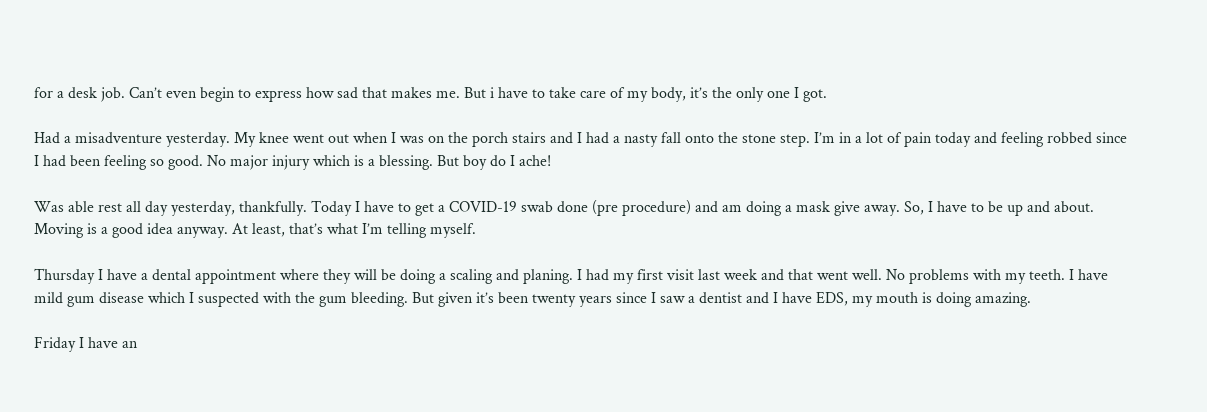for a desk job. Can’t even begin to express how sad that makes me. But i have to take care of my body, it’s the only one I got.

Had a misadventure yesterday. My knee went out when I was on the porch stairs and I had a nasty fall onto the stone step. I’m in a lot of pain today and feeling robbed since I had been feeling so good. No major injury which is a blessing. But boy do I ache!

Was able rest all day yesterday, thankfully. Today I have to get a COVID-19 swab done (pre procedure) and am doing a mask give away. So, I have to be up and about. Moving is a good idea anyway. At least, that’s what I’m telling myself.

Thursday I have a dental appointment where they will be doing a scaling and planing. I had my first visit last week and that went well. No problems with my teeth. I have mild gum disease which I suspected with the gum bleeding. But given it’s been twenty years since I saw a dentist and I have EDS, my mouth is doing amazing.

Friday I have an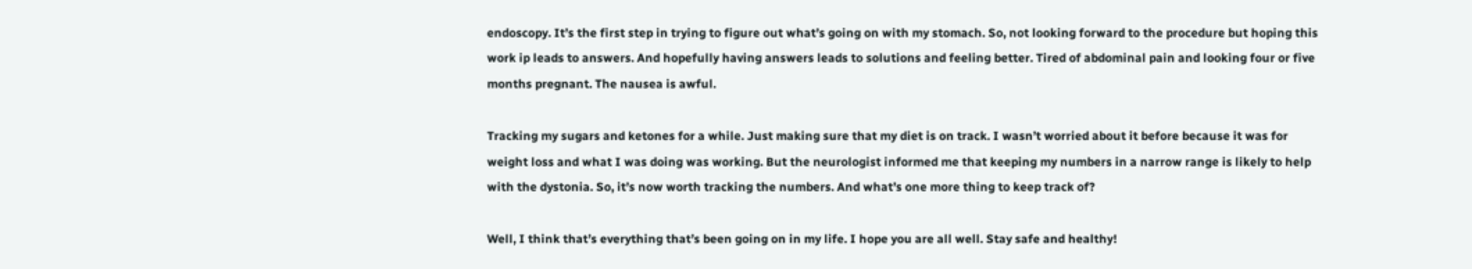endoscopy. It’s the first step in trying to figure out what’s going on with my stomach. So, not looking forward to the procedure but hoping this work ip leads to answers. And hopefully having answers leads to solutions and feeling better. Tired of abdominal pain and looking four or five months pregnant. The nausea is awful.

Tracking my sugars and ketones for a while. Just making sure that my diet is on track. I wasn’t worried about it before because it was for weight loss and what I was doing was working. But the neurologist informed me that keeping my numbers in a narrow range is likely to help with the dystonia. So, it’s now worth tracking the numbers. And what’s one more thing to keep track of?

Well, I think that’s everything that’s been going on in my life. I hope you are all well. Stay safe and healthy!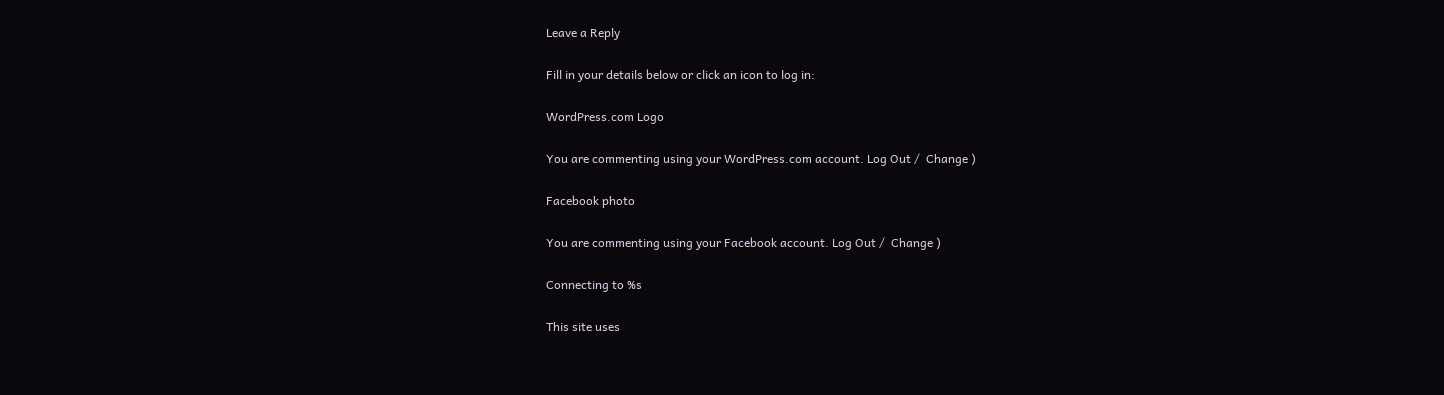Leave a Reply

Fill in your details below or click an icon to log in:

WordPress.com Logo

You are commenting using your WordPress.com account. Log Out /  Change )

Facebook photo

You are commenting using your Facebook account. Log Out /  Change )

Connecting to %s

This site uses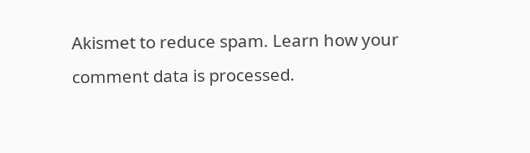Akismet to reduce spam. Learn how your comment data is processed.